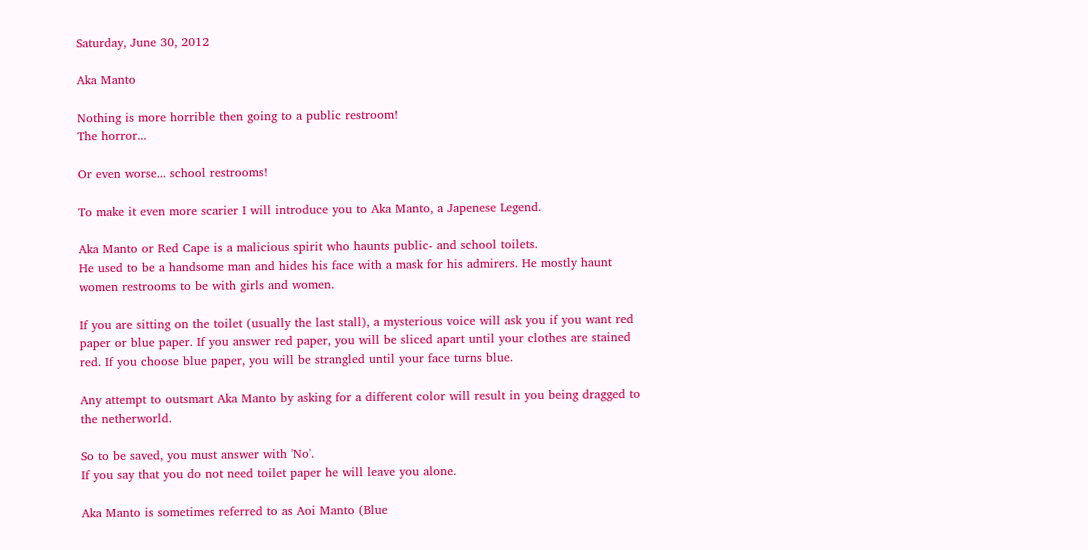Saturday, June 30, 2012

Aka Manto

Nothing is more horrible then going to a public restroom!
The horror...

Or even worse... school restrooms!

To make it even more scarier I will introduce you to Aka Manto, a Japenese Legend.

Aka Manto or Red Cape is a malicious spirit who haunts public- and school toilets.
He used to be a handsome man and hides his face with a mask for his admirers. He mostly haunt women restrooms to be with girls and women.

If you are sitting on the toilet (usually the last stall), a mysterious voice will ask you if you want red paper or blue paper. If you answer red paper, you will be sliced apart until your clothes are stained red. If you choose blue paper, you will be strangled until your face turns blue.

Any attempt to outsmart Aka Manto by asking for a different color will result in you being dragged to the netherworld.

So to be saved, you must answer with 'No'.
If you say that you do not need toilet paper he will leave you alone.

Aka Manto is sometimes referred to as Aoi Manto (Blue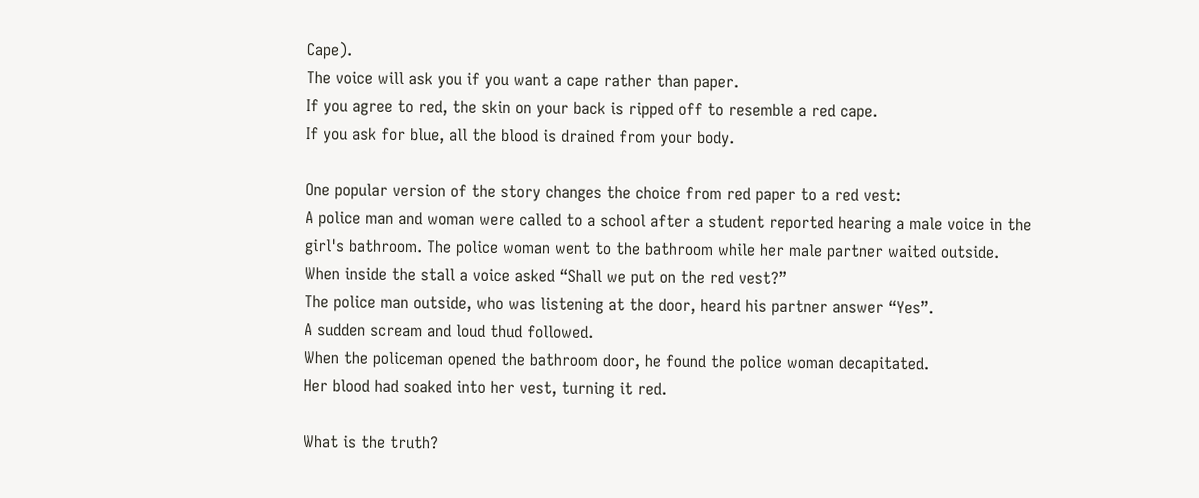Cape).
The voice will ask you if you want a cape rather than paper.
If you agree to red, the skin on your back is ripped off to resemble a red cape.
If you ask for blue, all the blood is drained from your body.

One popular version of the story changes the choice from red paper to a red vest:
A police man and woman were called to a school after a student reported hearing a male voice in the girl's bathroom. The police woman went to the bathroom while her male partner waited outside.
When inside the stall a voice asked “Shall we put on the red vest?”
The police man outside, who was listening at the door, heard his partner answer “Yes”.
A sudden scream and loud thud followed.
When the policeman opened the bathroom door, he found the police woman decapitated.
Her blood had soaked into her vest, turning it red.

What is the truth?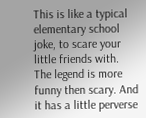This is like a typical elementary school joke, to scare your little friends with.
The legend is more funny then scary. And it has a little perverse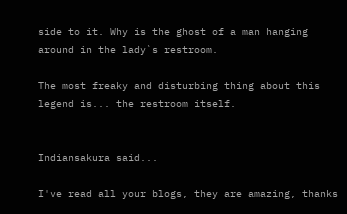side to it. Why is the ghost of a man hanging around in the lady`s restroom.

The most freaky and disturbing thing about this legend is... the restroom itself.


Indiansakura said...

I've read all your blogs, they are amazing, thanks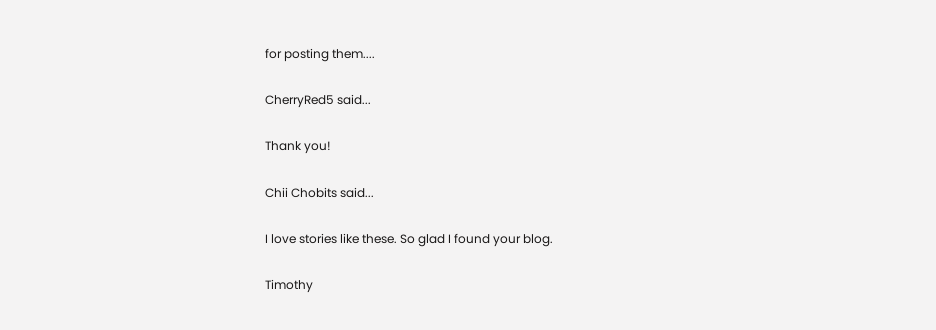for posting them....

CherryRed5 said...

Thank you!

Chii Chobits said...

I love stories like these. So glad I found your blog.

Timothy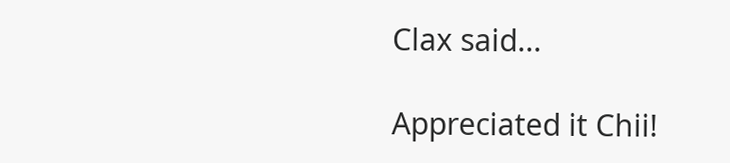Clax said...

Appreciated it Chii!